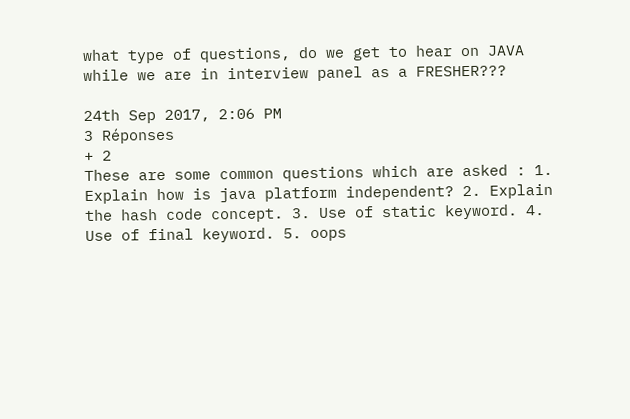what type of questions, do we get to hear on JAVA while we are in interview panel as a FRESHER???

24th Sep 2017, 2:06 PM
3 Réponses
+ 2
These are some common questions which are asked : 1. Explain how is java platform independent? 2. Explain the hash code concept. 3. Use of static keyword. 4. Use of final keyword. 5. oops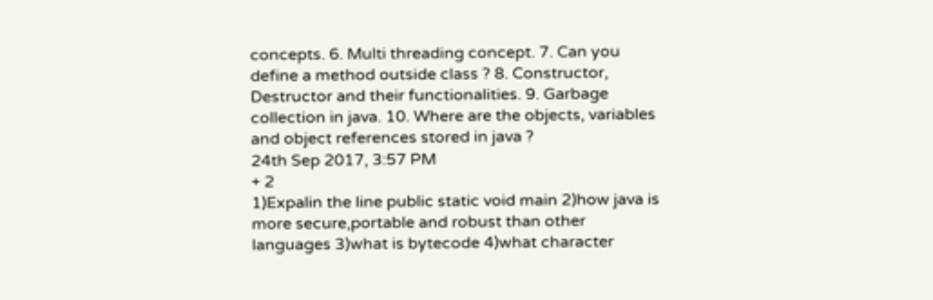concepts. 6. Multi threading concept. 7. Can you define a method outside class ? 8. Constructor, Destructor and their functionalities. 9. Garbage collection in java. 10. Where are the objects, variables and object references stored in java ?
24th Sep 2017, 3:57 PM
+ 2
1)Expalin the line public static void main 2)how java is more secure,portable and robust than other languages 3)what is bytecode 4)what character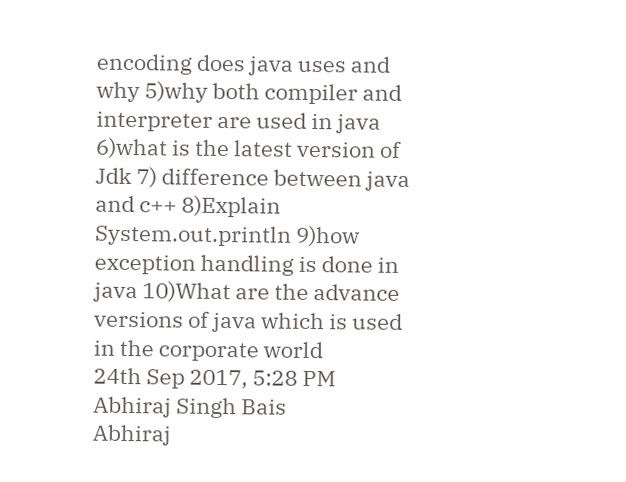encoding does java uses and why 5)why both compiler and interpreter are used in java 6)what is the latest version of Jdk 7) difference between java and c++ 8)Explain System.out.println 9)how exception handling is done in java 10)What are the advance versions of java which is used in the corporate world
24th Sep 2017, 5:28 PM
Abhiraj Singh Bais
Abhiraj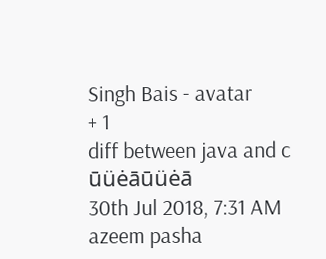Singh Bais - avatar
+ 1
diff between java and c ūüėāūüėā
30th Jul 2018, 7:31 AM
azeem pasha